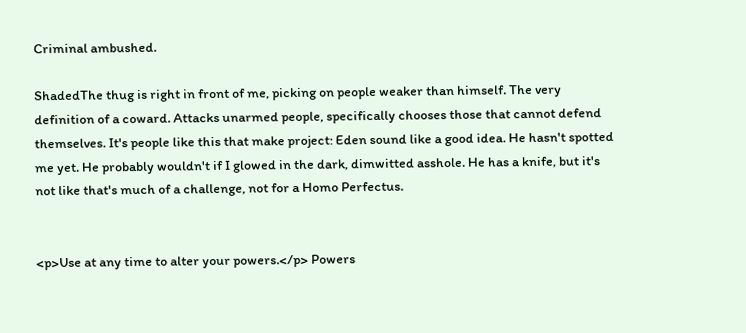Criminal ambushed.

ShadedThe thug is right in front of me, picking on people weaker than himself. The very definition of a coward. Attacks unarmed people, specifically chooses those that cannot defend themselves. It's people like this that make project: Eden sound like a good idea. He hasn't spotted me yet. He probably wouldn't if I glowed in the dark, dimwitted asshole. He has a knife, but it's not like that's much of a challenge, not for a Homo Perfectus.


<p>Use at any time to alter your powers.</p> Powers